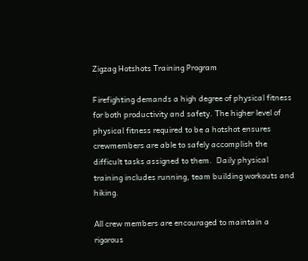Zigzag Hotshots Training Program

Firefighting demands a high degree of physical fitness for both productivity and safety. The higher level of physical fitness required to be a hotshot ensures crewmembers are able to safely accomplish the difficult tasks assigned to them.  Daily physical training includes running, team building workouts and hiking.

All crew members are encouraged to maintain a rigorous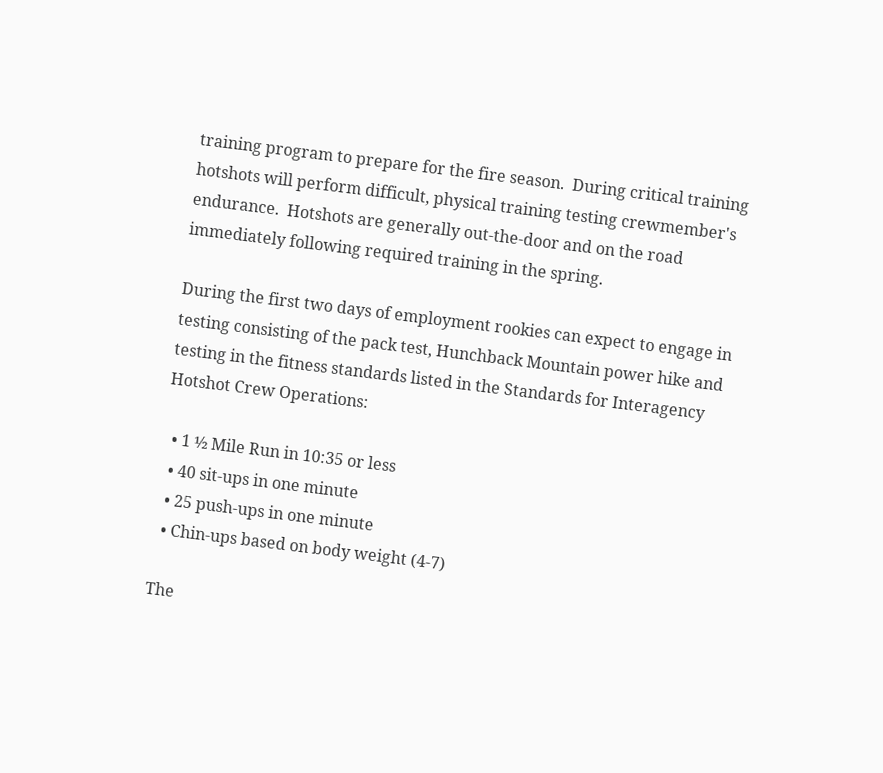training program to prepare for the fire season.  During critical training hotshots will perform difficult, physical training testing crewmember's endurance.  Hotshots are generally out-the-door and on the road immediately following required training in the spring.

During the first two days of employment rookies can expect to engage in testing consisting of the pack test, Hunchback Mountain power hike and testing in the fitness standards listed in the Standards for Interagency Hotshot Crew Operations:

  • 1 ½ Mile Run in 10:35 or less
  • 40 sit-ups in one minute
  • 25 push-ups in one minute
  • Chin-ups based on body weight (4-7)

The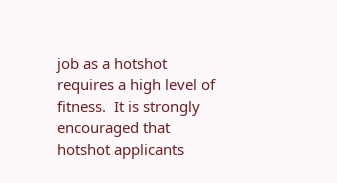job as a hotshot requires a high level of fitness.  It is strongly encouraged that hotshot applicants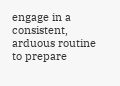engage in a consistent, arduous routine to prepare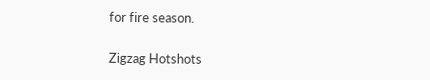for fire season.

Zigzag Hotshots